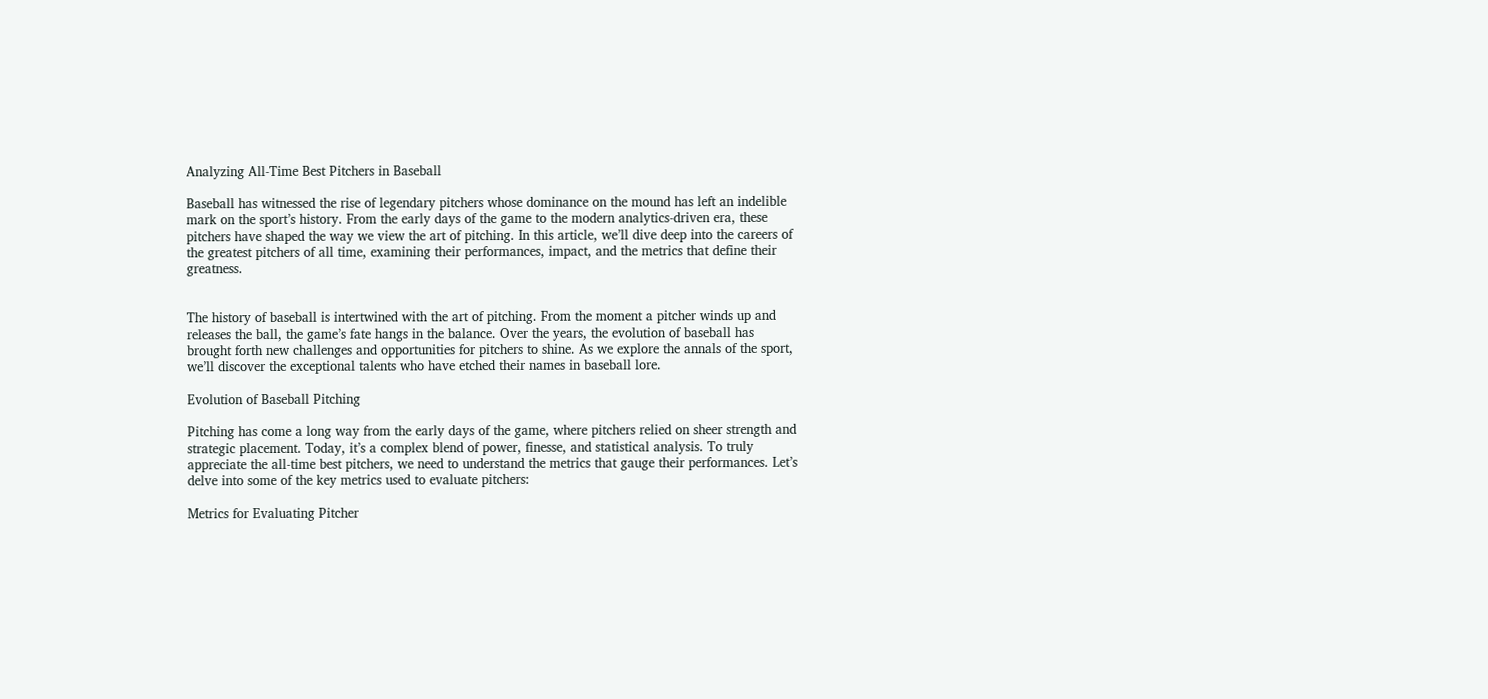Analyzing All-Time Best Pitchers in Baseball

Baseball has witnessed the rise of legendary pitchers whose dominance on the mound has left an indelible mark on the sport’s history. From the early days of the game to the modern analytics-driven era, these pitchers have shaped the way we view the art of pitching. In this article, we’ll dive deep into the careers of the greatest pitchers of all time, examining their performances, impact, and the metrics that define their greatness.


The history of baseball is intertwined with the art of pitching. From the moment a pitcher winds up and releases the ball, the game’s fate hangs in the balance. Over the years, the evolution of baseball has brought forth new challenges and opportunities for pitchers to shine. As we explore the annals of the sport, we’ll discover the exceptional talents who have etched their names in baseball lore.

Evolution of Baseball Pitching

Pitching has come a long way from the early days of the game, where pitchers relied on sheer strength and strategic placement. Today, it’s a complex blend of power, finesse, and statistical analysis. To truly appreciate the all-time best pitchers, we need to understand the metrics that gauge their performances. Let’s delve into some of the key metrics used to evaluate pitchers:

Metrics for Evaluating Pitcher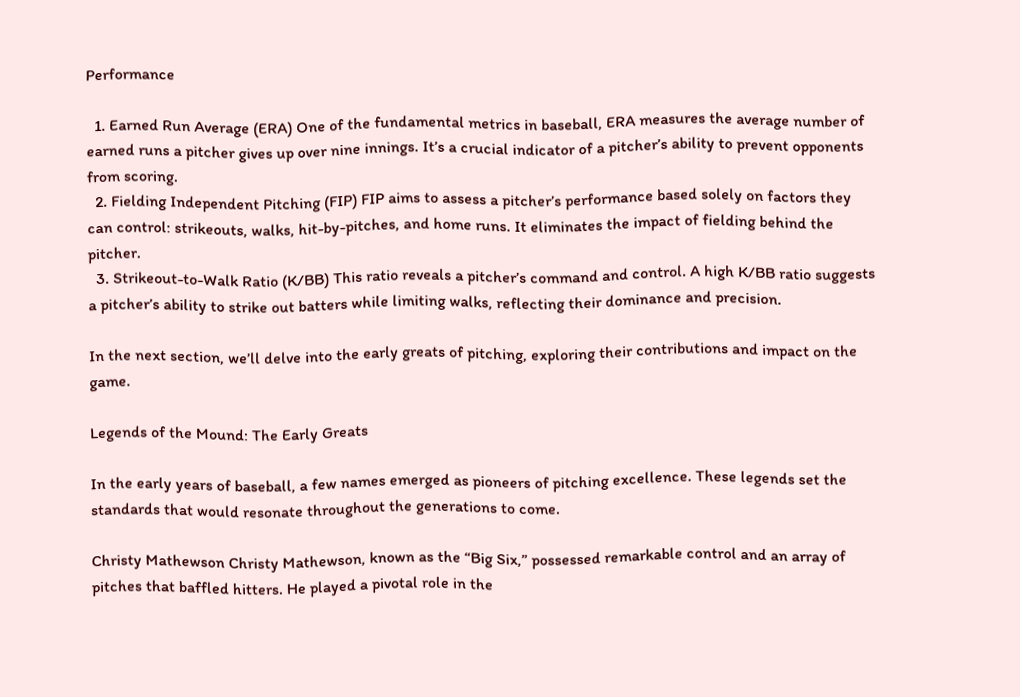Performance

  1. Earned Run Average (ERA) One of the fundamental metrics in baseball, ERA measures the average number of earned runs a pitcher gives up over nine innings. It’s a crucial indicator of a pitcher’s ability to prevent opponents from scoring.
  2. Fielding Independent Pitching (FIP) FIP aims to assess a pitcher’s performance based solely on factors they can control: strikeouts, walks, hit-by-pitches, and home runs. It eliminates the impact of fielding behind the pitcher.
  3. Strikeout-to-Walk Ratio (K/BB) This ratio reveals a pitcher’s command and control. A high K/BB ratio suggests a pitcher’s ability to strike out batters while limiting walks, reflecting their dominance and precision.

In the next section, we’ll delve into the early greats of pitching, exploring their contributions and impact on the game.

Legends of the Mound: The Early Greats

In the early years of baseball, a few names emerged as pioneers of pitching excellence. These legends set the standards that would resonate throughout the generations to come.

Christy Mathewson Christy Mathewson, known as the “Big Six,” possessed remarkable control and an array of pitches that baffled hitters. He played a pivotal role in the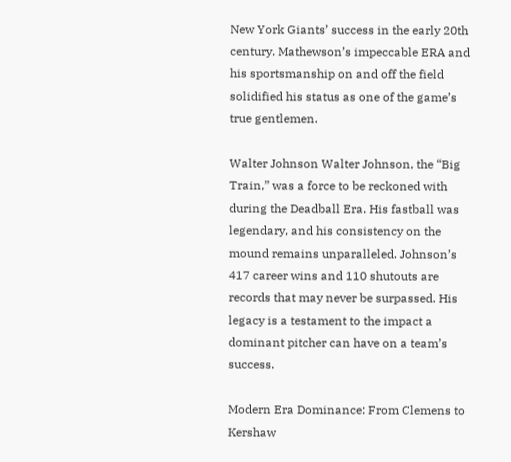New York Giants’ success in the early 20th century. Mathewson’s impeccable ERA and his sportsmanship on and off the field solidified his status as one of the game’s true gentlemen.

Walter Johnson Walter Johnson, the “Big Train,” was a force to be reckoned with during the Deadball Era. His fastball was legendary, and his consistency on the mound remains unparalleled. Johnson’s 417 career wins and 110 shutouts are records that may never be surpassed. His legacy is a testament to the impact a dominant pitcher can have on a team’s success.

Modern Era Dominance: From Clemens to Kershaw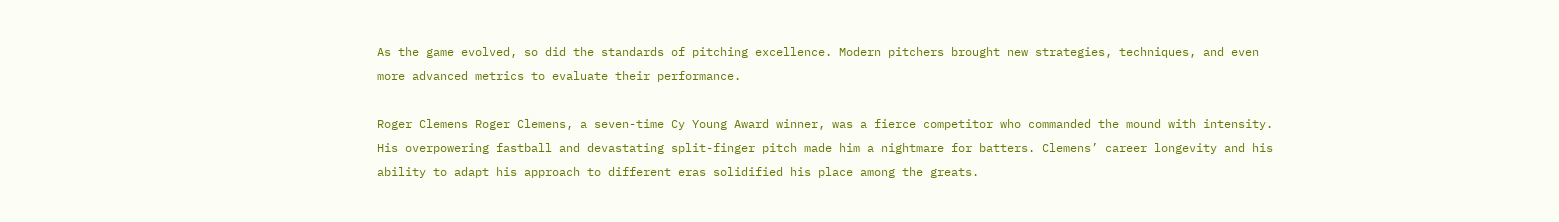As the game evolved, so did the standards of pitching excellence. Modern pitchers brought new strategies, techniques, and even more advanced metrics to evaluate their performance.

Roger Clemens Roger Clemens, a seven-time Cy Young Award winner, was a fierce competitor who commanded the mound with intensity. His overpowering fastball and devastating split-finger pitch made him a nightmare for batters. Clemens’ career longevity and his ability to adapt his approach to different eras solidified his place among the greats.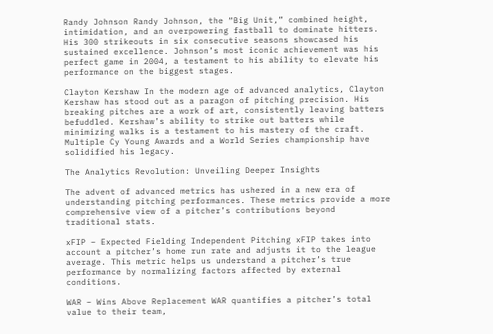Randy Johnson Randy Johnson, the “Big Unit,” combined height, intimidation, and an overpowering fastball to dominate hitters. His 300 strikeouts in six consecutive seasons showcased his sustained excellence. Johnson’s most iconic achievement was his perfect game in 2004, a testament to his ability to elevate his performance on the biggest stages.

Clayton Kershaw In the modern age of advanced analytics, Clayton Kershaw has stood out as a paragon of pitching precision. His breaking pitches are a work of art, consistently leaving batters befuddled. Kershaw’s ability to strike out batters while minimizing walks is a testament to his mastery of the craft. Multiple Cy Young Awards and a World Series championship have solidified his legacy.

The Analytics Revolution: Unveiling Deeper Insights

The advent of advanced metrics has ushered in a new era of understanding pitching performances. These metrics provide a more comprehensive view of a pitcher’s contributions beyond traditional stats.

xFIP – Expected Fielding Independent Pitching xFIP takes into account a pitcher’s home run rate and adjusts it to the league average. This metric helps us understand a pitcher’s true performance by normalizing factors affected by external conditions.

WAR – Wins Above Replacement WAR quantifies a pitcher’s total value to their team,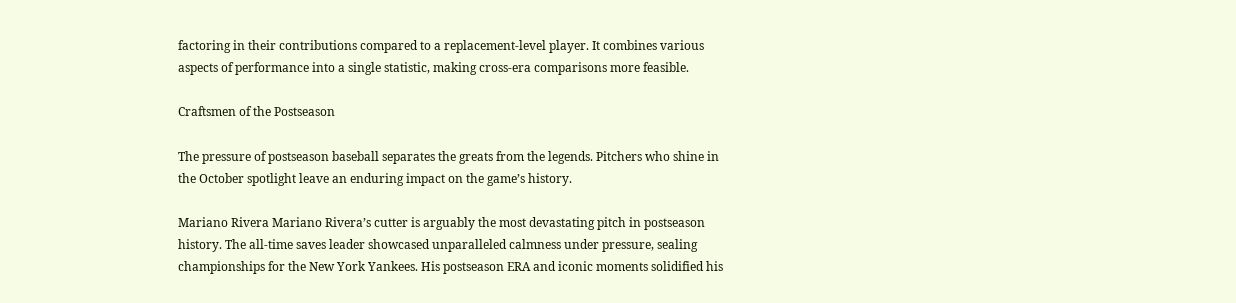factoring in their contributions compared to a replacement-level player. It combines various aspects of performance into a single statistic, making cross-era comparisons more feasible.

Craftsmen of the Postseason

The pressure of postseason baseball separates the greats from the legends. Pitchers who shine in the October spotlight leave an enduring impact on the game’s history.

Mariano Rivera Mariano Rivera’s cutter is arguably the most devastating pitch in postseason history. The all-time saves leader showcased unparalleled calmness under pressure, sealing championships for the New York Yankees. His postseason ERA and iconic moments solidified his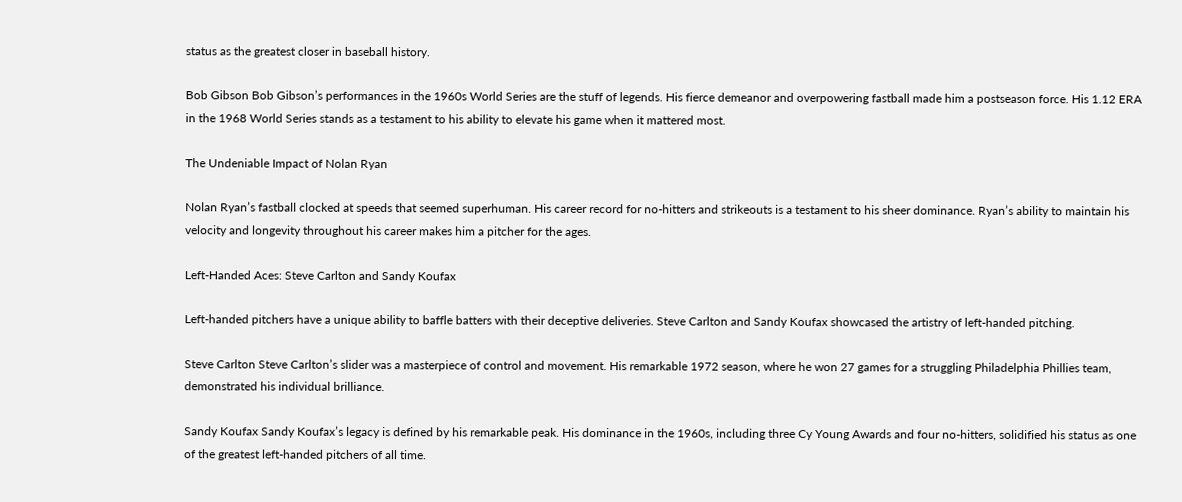status as the greatest closer in baseball history.

Bob Gibson Bob Gibson’s performances in the 1960s World Series are the stuff of legends. His fierce demeanor and overpowering fastball made him a postseason force. His 1.12 ERA in the 1968 World Series stands as a testament to his ability to elevate his game when it mattered most.

The Undeniable Impact of Nolan Ryan

Nolan Ryan’s fastball clocked at speeds that seemed superhuman. His career record for no-hitters and strikeouts is a testament to his sheer dominance. Ryan’s ability to maintain his velocity and longevity throughout his career makes him a pitcher for the ages.

Left-Handed Aces: Steve Carlton and Sandy Koufax

Left-handed pitchers have a unique ability to baffle batters with their deceptive deliveries. Steve Carlton and Sandy Koufax showcased the artistry of left-handed pitching.

Steve Carlton Steve Carlton’s slider was a masterpiece of control and movement. His remarkable 1972 season, where he won 27 games for a struggling Philadelphia Phillies team, demonstrated his individual brilliance.

Sandy Koufax Sandy Koufax’s legacy is defined by his remarkable peak. His dominance in the 1960s, including three Cy Young Awards and four no-hitters, solidified his status as one of the greatest left-handed pitchers of all time.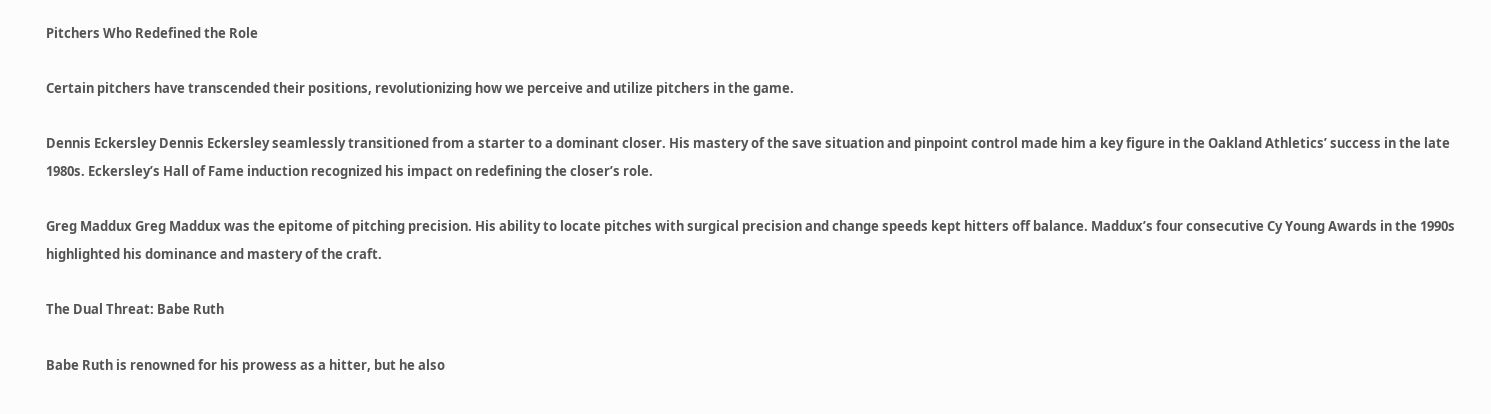Pitchers Who Redefined the Role

Certain pitchers have transcended their positions, revolutionizing how we perceive and utilize pitchers in the game.

Dennis Eckersley Dennis Eckersley seamlessly transitioned from a starter to a dominant closer. His mastery of the save situation and pinpoint control made him a key figure in the Oakland Athletics’ success in the late 1980s. Eckersley’s Hall of Fame induction recognized his impact on redefining the closer’s role.

Greg Maddux Greg Maddux was the epitome of pitching precision. His ability to locate pitches with surgical precision and change speeds kept hitters off balance. Maddux’s four consecutive Cy Young Awards in the 1990s highlighted his dominance and mastery of the craft.

The Dual Threat: Babe Ruth

Babe Ruth is renowned for his prowess as a hitter, but he also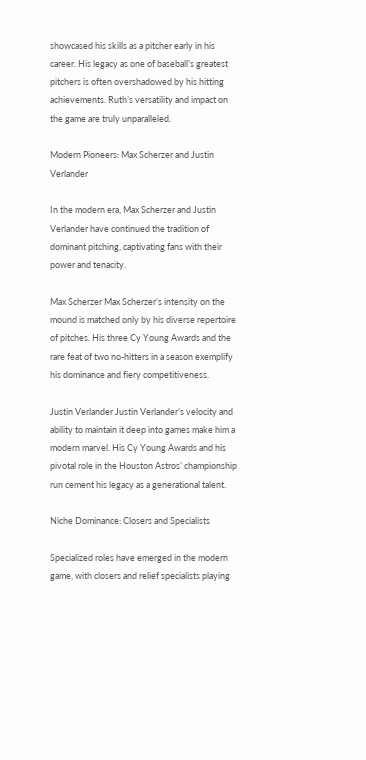showcased his skills as a pitcher early in his career. His legacy as one of baseball’s greatest pitchers is often overshadowed by his hitting achievements. Ruth’s versatility and impact on the game are truly unparalleled.

Modern Pioneers: Max Scherzer and Justin Verlander

In the modern era, Max Scherzer and Justin Verlander have continued the tradition of dominant pitching, captivating fans with their power and tenacity.

Max Scherzer Max Scherzer’s intensity on the mound is matched only by his diverse repertoire of pitches. His three Cy Young Awards and the rare feat of two no-hitters in a season exemplify his dominance and fiery competitiveness.

Justin Verlander Justin Verlander’s velocity and ability to maintain it deep into games make him a modern marvel. His Cy Young Awards and his pivotal role in the Houston Astros’ championship run cement his legacy as a generational talent.

Niche Dominance: Closers and Specialists

Specialized roles have emerged in the modern game, with closers and relief specialists playing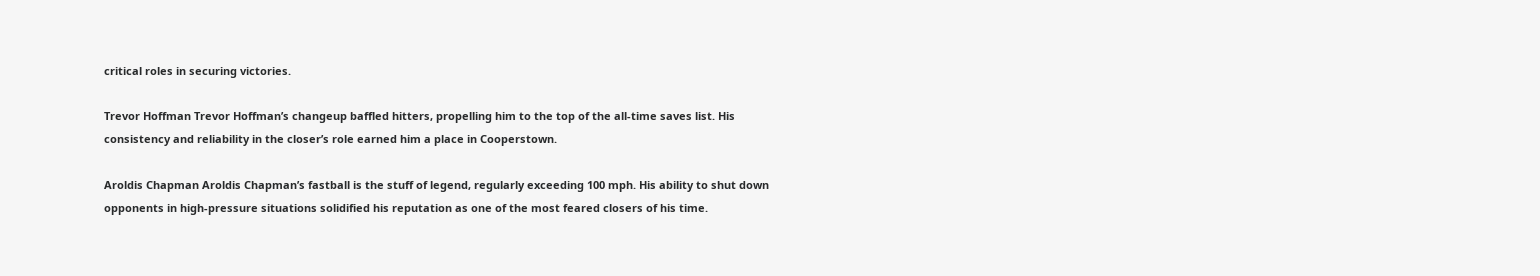critical roles in securing victories.

Trevor Hoffman Trevor Hoffman’s changeup baffled hitters, propelling him to the top of the all-time saves list. His consistency and reliability in the closer’s role earned him a place in Cooperstown.

Aroldis Chapman Aroldis Chapman’s fastball is the stuff of legend, regularly exceeding 100 mph. His ability to shut down opponents in high-pressure situations solidified his reputation as one of the most feared closers of his time.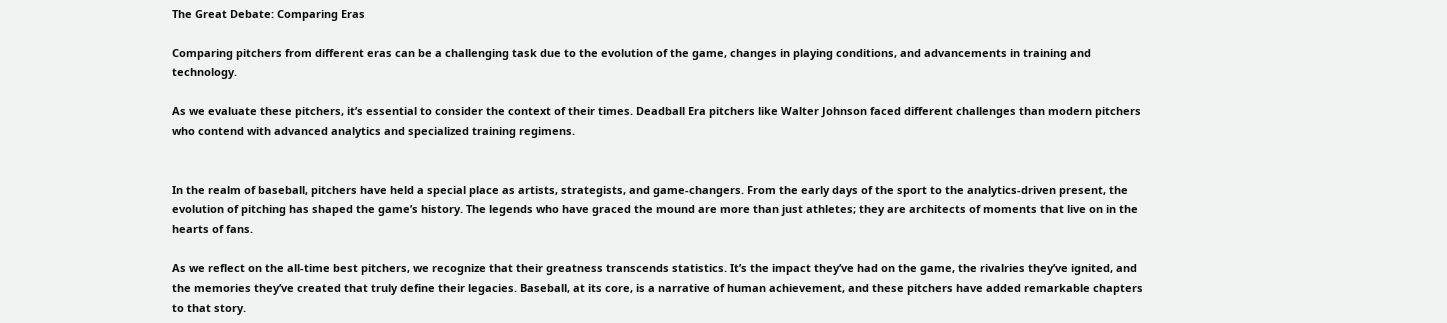The Great Debate: Comparing Eras

Comparing pitchers from different eras can be a challenging task due to the evolution of the game, changes in playing conditions, and advancements in training and technology.

As we evaluate these pitchers, it’s essential to consider the context of their times. Deadball Era pitchers like Walter Johnson faced different challenges than modern pitchers who contend with advanced analytics and specialized training regimens.


In the realm of baseball, pitchers have held a special place as artists, strategists, and game-changers. From the early days of the sport to the analytics-driven present, the evolution of pitching has shaped the game’s history. The legends who have graced the mound are more than just athletes; they are architects of moments that live on in the hearts of fans.

As we reflect on the all-time best pitchers, we recognize that their greatness transcends statistics. It’s the impact they’ve had on the game, the rivalries they’ve ignited, and the memories they’ve created that truly define their legacies. Baseball, at its core, is a narrative of human achievement, and these pitchers have added remarkable chapters to that story.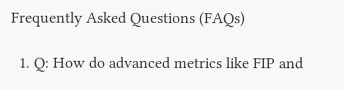Frequently Asked Questions (FAQs)

  1. Q: How do advanced metrics like FIP and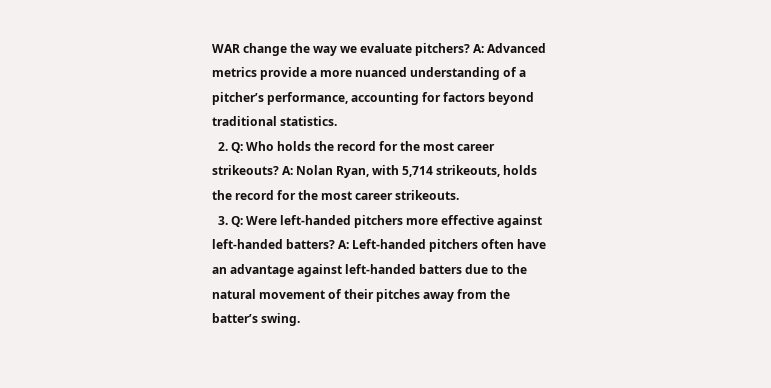WAR change the way we evaluate pitchers? A: Advanced metrics provide a more nuanced understanding of a pitcher’s performance, accounting for factors beyond traditional statistics.
  2. Q: Who holds the record for the most career strikeouts? A: Nolan Ryan, with 5,714 strikeouts, holds the record for the most career strikeouts.
  3. Q: Were left-handed pitchers more effective against left-handed batters? A: Left-handed pitchers often have an advantage against left-handed batters due to the natural movement of their pitches away from the batter’s swing.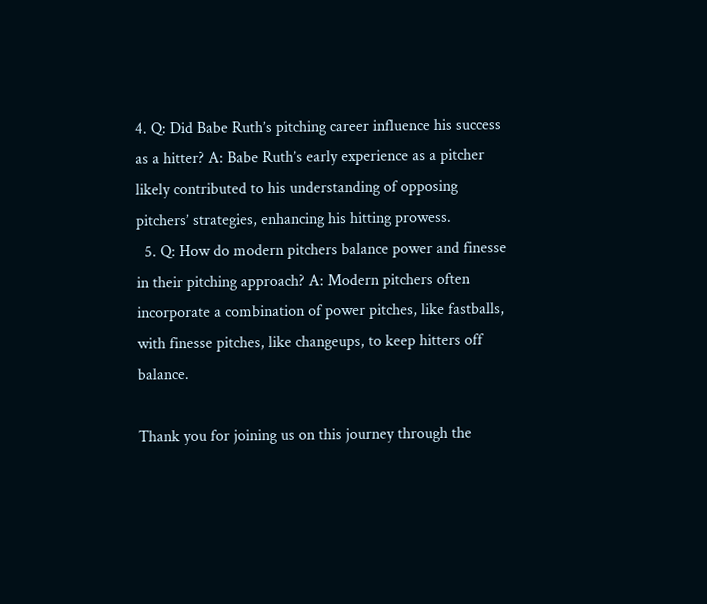4. Q: Did Babe Ruth’s pitching career influence his success as a hitter? A: Babe Ruth’s early experience as a pitcher likely contributed to his understanding of opposing pitchers’ strategies, enhancing his hitting prowess.
  5. Q: How do modern pitchers balance power and finesse in their pitching approach? A: Modern pitchers often incorporate a combination of power pitches, like fastballs, with finesse pitches, like changeups, to keep hitters off balance.

Thank you for joining us on this journey through the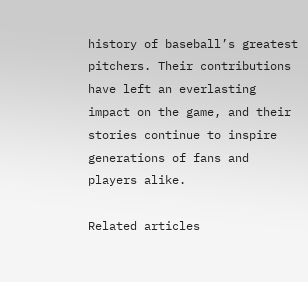history of baseball’s greatest pitchers. Their contributions have left an everlasting impact on the game, and their stories continue to inspire generations of fans and players alike.

Related articles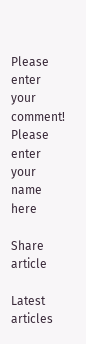Please enter your comment!
Please enter your name here

Share article

Latest articles